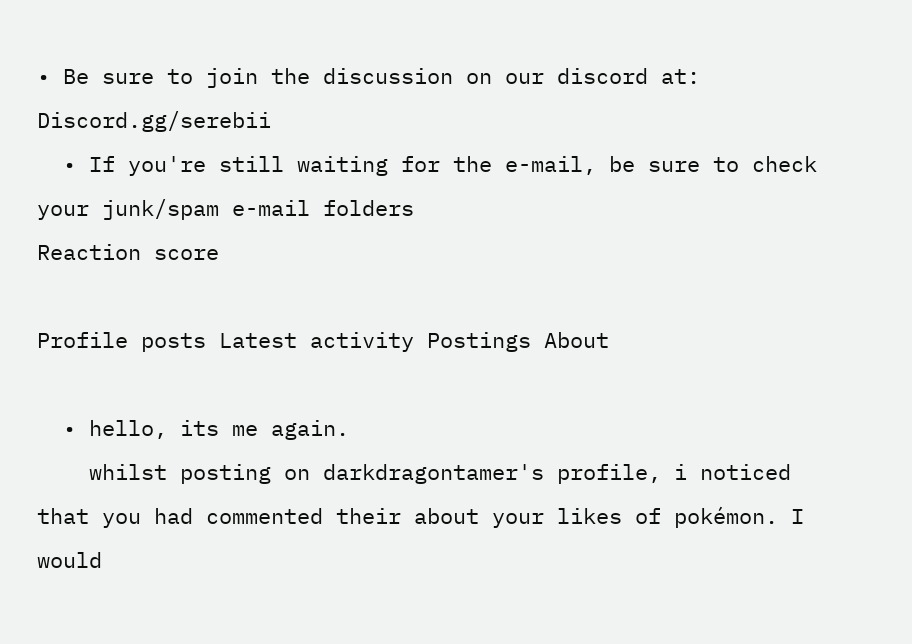• Be sure to join the discussion on our discord at: Discord.gg/serebii
  • If you're still waiting for the e-mail, be sure to check your junk/spam e-mail folders
Reaction score

Profile posts Latest activity Postings About

  • hello, its me again.
    whilst posting on darkdragontamer's profile, i noticed that you had commented their about your likes of pokémon. I would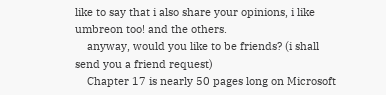like to say that i also share your opinions, i like umbreon too! and the others.
    anyway, would you like to be friends? (i shall send you a friend request)
    Chapter 17 is nearly 50 pages long on Microsoft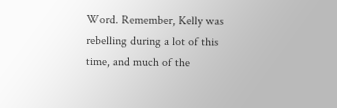Word. Remember, Kelly was rebelling during a lot of this time, and much of the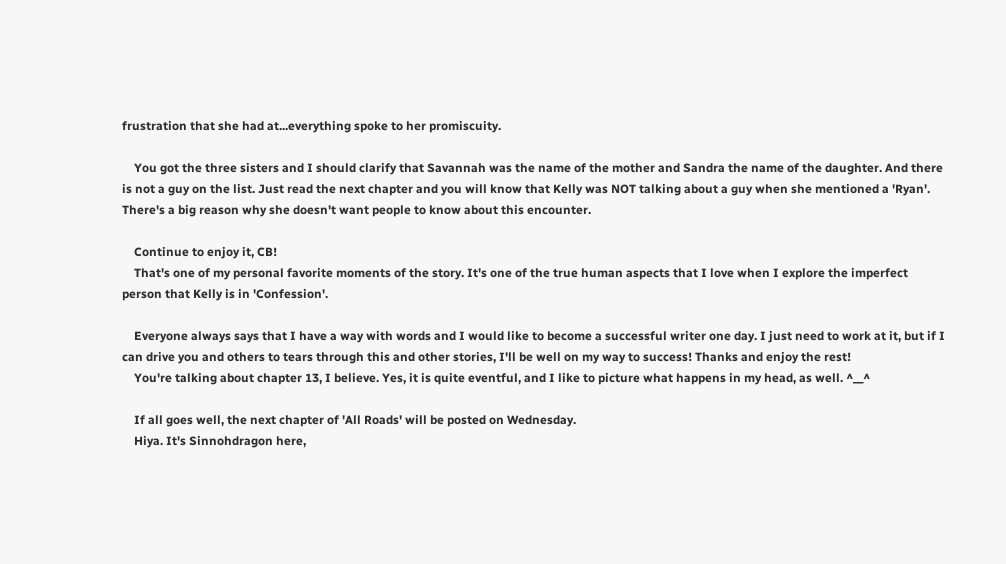frustration that she had at...everything spoke to her promiscuity.

    You got the three sisters and I should clarify that Savannah was the name of the mother and Sandra the name of the daughter. And there is not a guy on the list. Just read the next chapter and you will know that Kelly was NOT talking about a guy when she mentioned a 'Ryan'. There's a big reason why she doesn't want people to know about this encounter.

    Continue to enjoy it, CB!
    That's one of my personal favorite moments of the story. It's one of the true human aspects that I love when I explore the imperfect person that Kelly is in 'Confession'.

    Everyone always says that I have a way with words and I would like to become a successful writer one day. I just need to work at it, but if I can drive you and others to tears through this and other stories, I'll be well on my way to success! Thanks and enjoy the rest!
    You're talking about chapter 13, I believe. Yes, it is quite eventful, and I like to picture what happens in my head, as well. ^__^

    If all goes well, the next chapter of 'All Roads' will be posted on Wednesday.
    Hiya. It's Sinnohdragon here,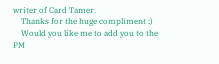writer of Card Tamer.
    Thanks for the huge compliment :)
    Would you like me to add you to the PM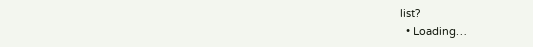list?
  • Loading…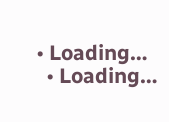• Loading…
  • Loading…